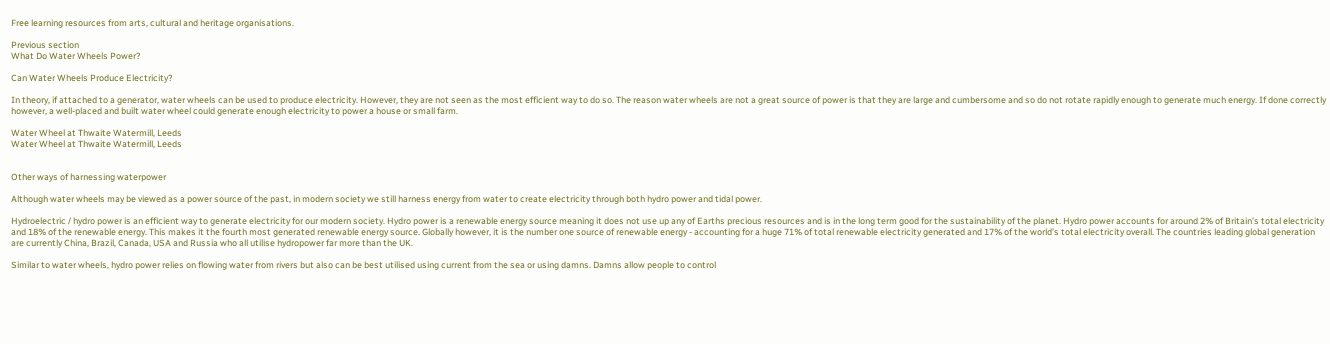Free learning resources from arts, cultural and heritage organisations.

Previous section
What Do Water Wheels Power?

Can Water Wheels Produce Electricity?

In theory, if attached to a generator, water wheels can be used to produce electricity. However, they are not seen as the most efficient way to do so. The reason water wheels are not a great source of power is that they are large and cumbersome and so do not rotate rapidly enough to generate much energy. If done correctly however, a well-placed and built water wheel could generate enough electricity to power a house or small farm.

Water Wheel at Thwaite Watermill, Leeds
Water Wheel at Thwaite Watermill, Leeds


Other ways of harnessing waterpower

Although water wheels may be viewed as a power source of the past, in modern society we still harness energy from water to create electricity through both hydro power and tidal power.

Hydroelectric / hydro power is an efficient way to generate electricity for our modern society. Hydro power is a renewable energy source meaning it does not use up any of Earths precious resources and is in the long term good for the sustainability of the planet. Hydro power accounts for around 2% of Britain’s total electricity and 18% of the renewable energy. This makes it the fourth most generated renewable energy source. Globally however, it is the number one source of renewable energy - accounting for a huge 71% of total renewable electricity generated and 17% of the world’s total electricity overall. The countries leading global generation are currently China, Brazil, Canada, USA and Russia who all utilise hydropower far more than the UK.

Similar to water wheels, hydro power relies on flowing water from rivers but also can be best utilised using current from the sea or using damns. Damns allow people to control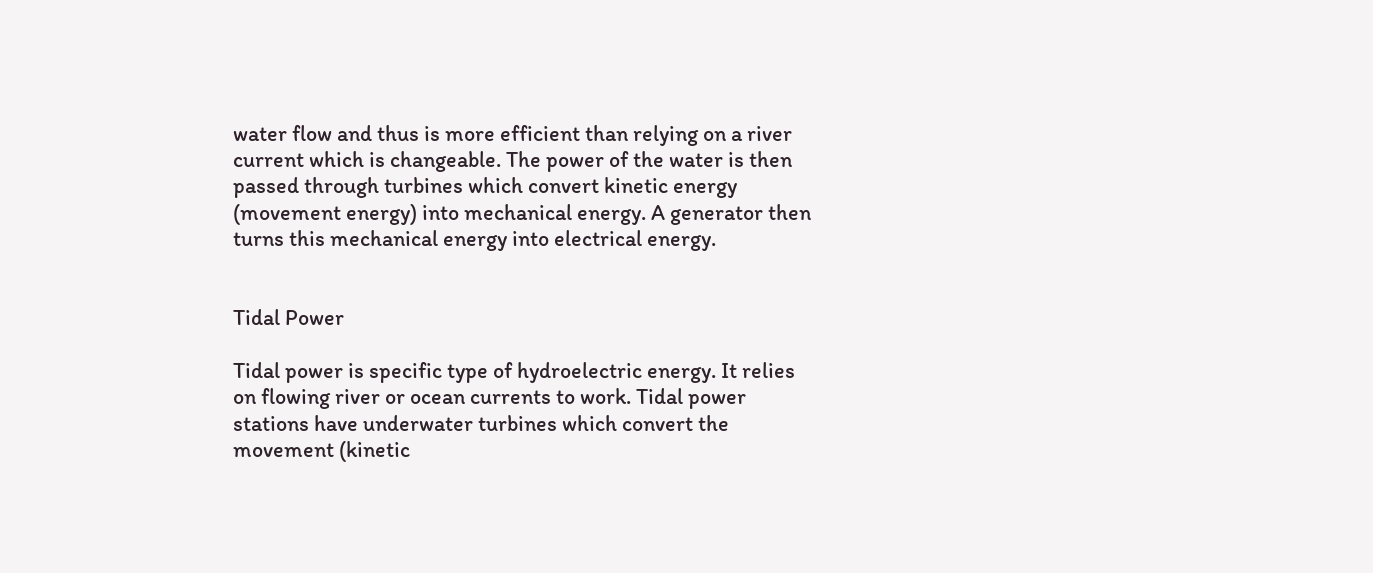water flow and thus is more efficient than relying on a river current which is changeable. The power of the water is then passed through turbines which convert kinetic energy (movement energy) into mechanical energy. A generator then turns this mechanical energy into electrical energy.


Tidal Power

Tidal power is specific type of hydroelectric energy. It relies on flowing river or ocean currents to work. Tidal power stations have underwater turbines which convert the movement (kinetic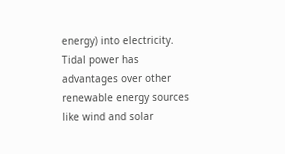energy) into electricity. Tidal power has advantages over other renewable energy sources like wind and solar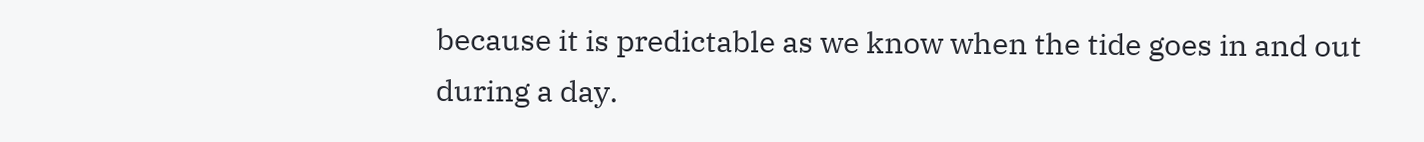because it is predictable as we know when the tide goes in and out during a day.